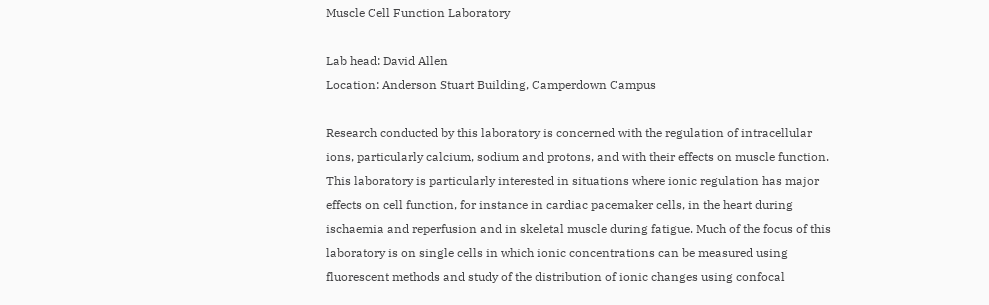Muscle Cell Function Laboratory

Lab head: David Allen
Location: Anderson Stuart Building, Camperdown Campus

Research conducted by this laboratory is concerned with the regulation of intracellular ions, particularly calcium, sodium and protons, and with their effects on muscle function. This laboratory is particularly interested in situations where ionic regulation has major effects on cell function, for instance in cardiac pacemaker cells, in the heart during ischaemia and reperfusion and in skeletal muscle during fatigue. Much of the focus of this laboratory is on single cells in which ionic concentrations can be measured using fluorescent methods and study of the distribution of ionic changes using confocal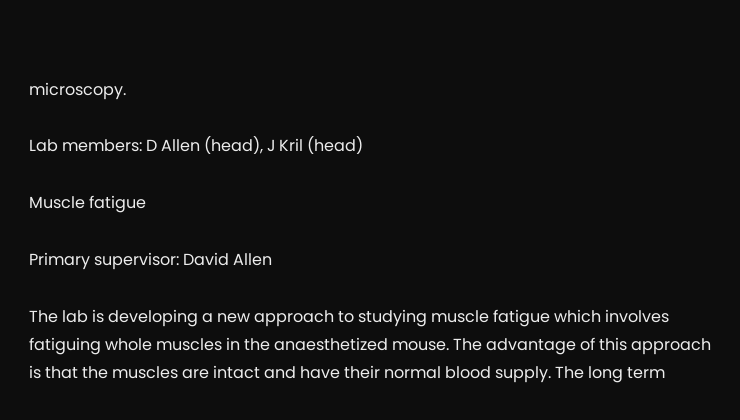microscopy.

Lab members: D Allen (head), J Kril (head)

Muscle fatigue

Primary supervisor: David Allen

The lab is developing a new approach to studying muscle fatigue which involves fatiguing whole muscles in the anaesthetized mouse. The advantage of this approach is that the muscles are intact and have their normal blood supply. The long term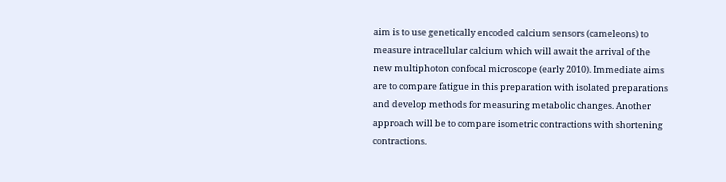aim is to use genetically encoded calcium sensors (cameleons) to measure intracellular calcium which will await the arrival of the new multiphoton confocal microscope (early 2010). Immediate aims are to compare fatigue in this preparation with isolated preparations and develop methods for measuring metabolic changes. Another approach will be to compare isometric contractions with shortening contractions.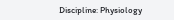Discipline: Physiology